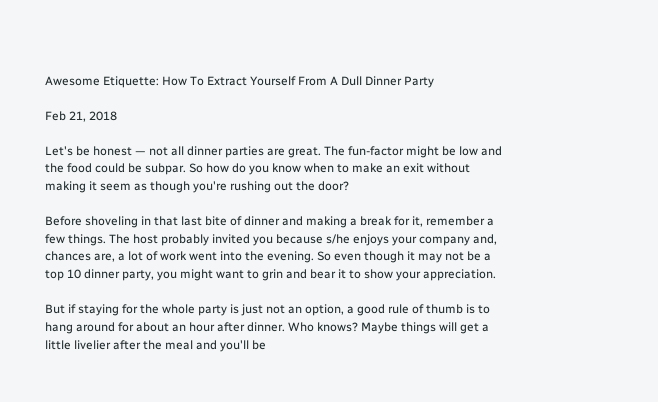Awesome Etiquette: How To Extract Yourself From A Dull Dinner Party

Feb 21, 2018

Let's be honest — not all dinner parties are great. The fun-factor might be low and the food could be subpar. So how do you know when to make an exit without making it seem as though you're rushing out the door?

Before shoveling in that last bite of dinner and making a break for it, remember a few things. The host probably invited you because s/he enjoys your company and, chances are, a lot of work went into the evening. So even though it may not be a top 10 dinner party, you might want to grin and bear it to show your appreciation.

But if staying for the whole party is just not an option, a good rule of thumb is to hang around for about an hour after dinner. Who knows? Maybe things will get a little livelier after the meal and you'll be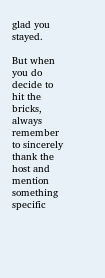glad you stayed.

But when you do decide to hit the bricks, always remember to sincerely thank the host and mention something specific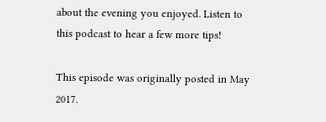about the evening you enjoyed. Listen to this podcast to hear a few more tips!

This episode was originally posted in May 2017.